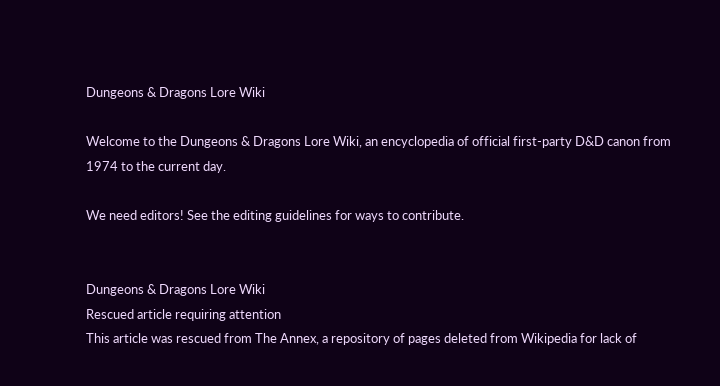Dungeons & Dragons Lore Wiki

Welcome to the Dungeons & Dragons Lore Wiki, an encyclopedia of official first-party D&D canon from 1974 to the current day.

We need editors! See the editing guidelines for ways to contribute.


Dungeons & Dragons Lore Wiki
Rescued article requiring attention
This article was rescued from The Annex, a repository of pages deleted from Wikipedia for lack of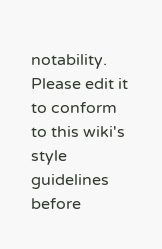notability. Please edit it to conform to this wiki's style guidelines before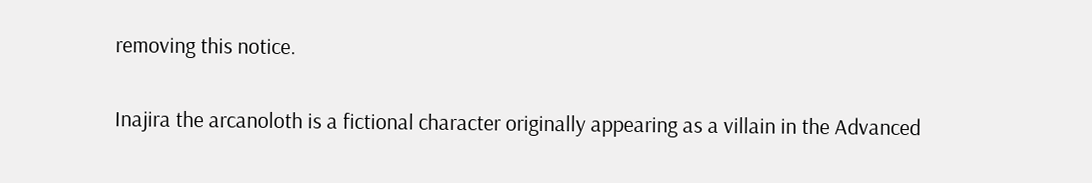removing this notice.

Inajira the arcanoloth is a fictional character originally appearing as a villain in the Advanced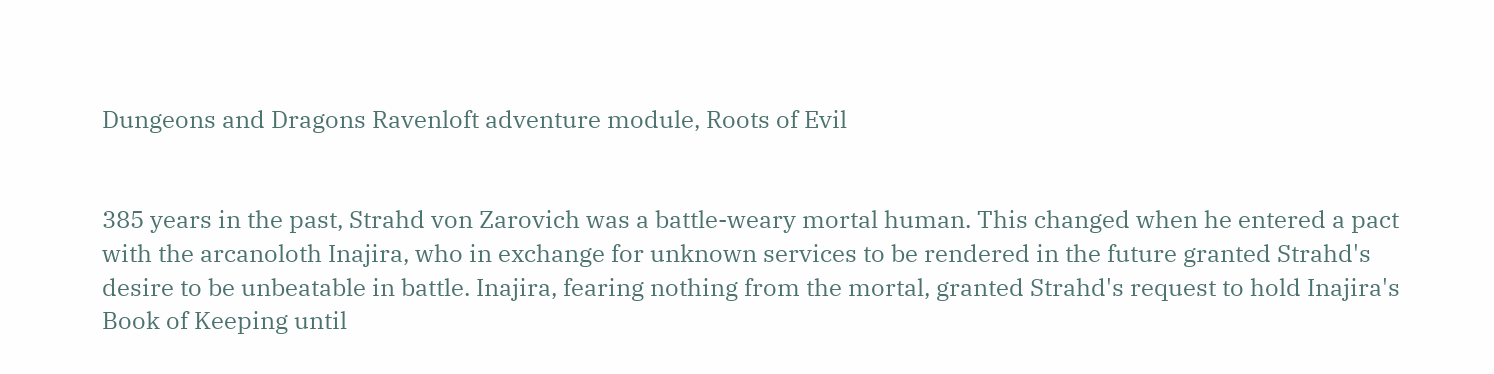Dungeons and Dragons Ravenloft adventure module, Roots of Evil


385 years in the past, Strahd von Zarovich was a battle-weary mortal human. This changed when he entered a pact with the arcanoloth Inajira, who in exchange for unknown services to be rendered in the future granted Strahd's desire to be unbeatable in battle. Inajira, fearing nothing from the mortal, granted Strahd's request to hold Inajira's Book of Keeping until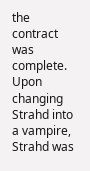the contract was complete. Upon changing Strahd into a vampire, Strahd was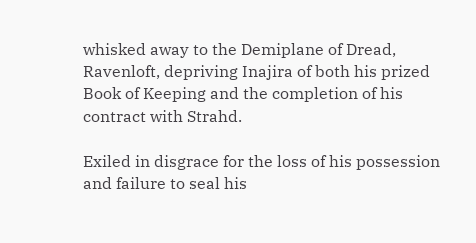whisked away to the Demiplane of Dread, Ravenloft, depriving Inajira of both his prized Book of Keeping and the completion of his contract with Strahd.

Exiled in disgrace for the loss of his possession and failure to seal his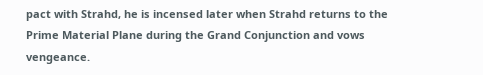pact with Strahd, he is incensed later when Strahd returns to the Prime Material Plane during the Grand Conjunction and vows vengeance.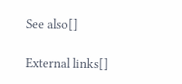See also[]

External links[]